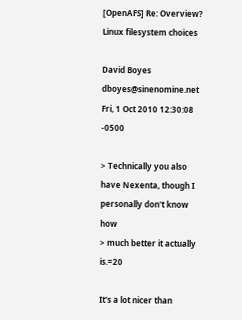[OpenAFS] Re: Overview? Linux filesystem choices

David Boyes dboyes@sinenomine.net
Fri, 1 Oct 2010 12:30:08 -0500

> Technically you also have Nexenta, though I personally don't know how
> much better it actually is.=20

It's a lot nicer than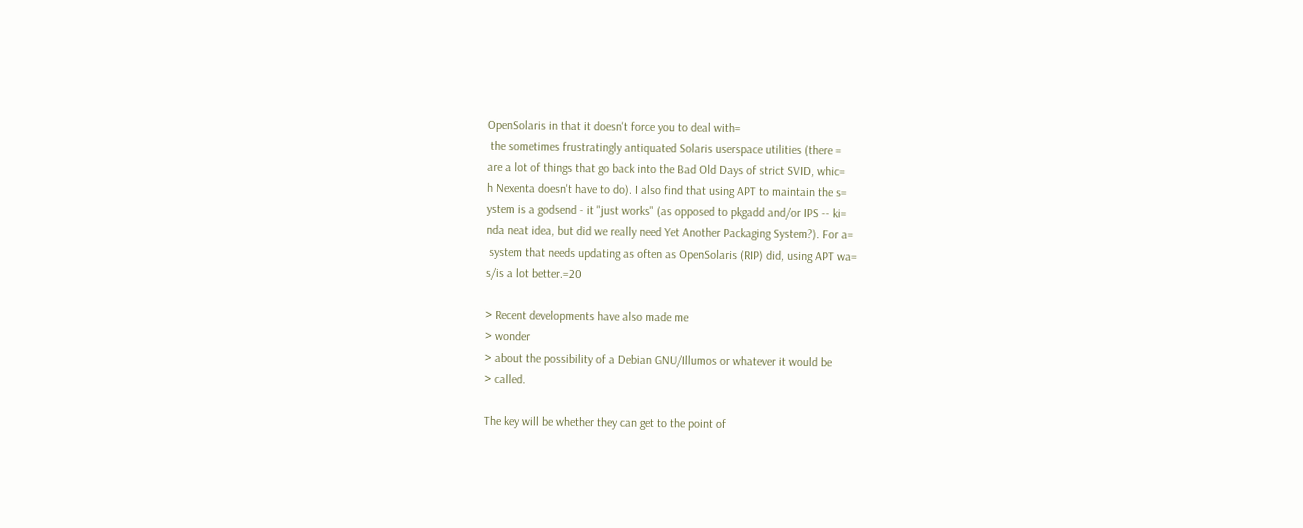OpenSolaris in that it doesn't force you to deal with=
 the sometimes frustratingly antiquated Solaris userspace utilities (there =
are a lot of things that go back into the Bad Old Days of strict SVID, whic=
h Nexenta doesn't have to do). I also find that using APT to maintain the s=
ystem is a godsend - it "just works" (as opposed to pkgadd and/or IPS -- ki=
nda neat idea, but did we really need Yet Another Packaging System?). For a=
 system that needs updating as often as OpenSolaris (RIP) did, using APT wa=
s/is a lot better.=20

> Recent developments have also made me
> wonder
> about the possibility of a Debian GNU/Illumos or whatever it would be
> called.

The key will be whether they can get to the point of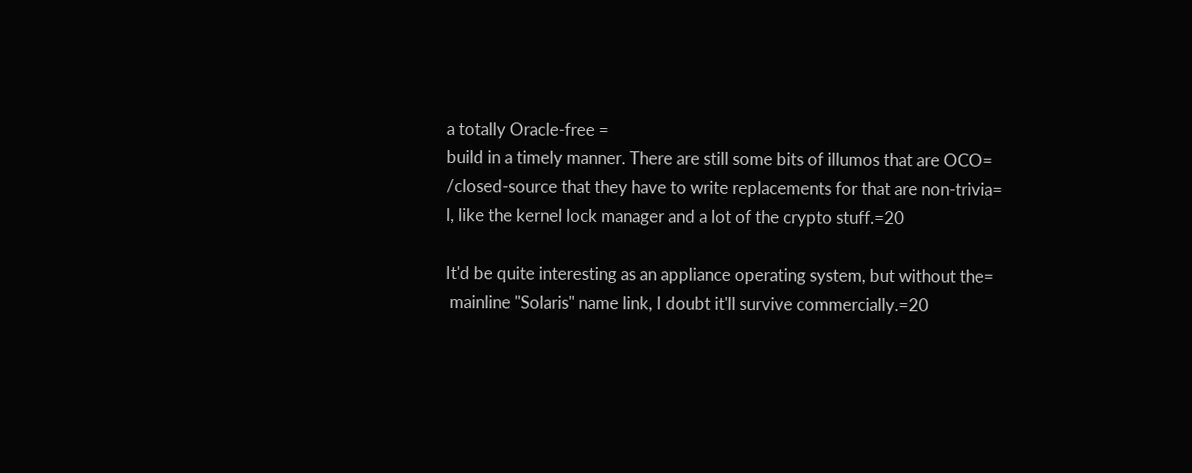a totally Oracle-free =
build in a timely manner. There are still some bits of illumos that are OCO=
/closed-source that they have to write replacements for that are non-trivia=
l, like the kernel lock manager and a lot of the crypto stuff.=20

It'd be quite interesting as an appliance operating system, but without the=
 mainline "Solaris" name link, I doubt it'll survive commercially.=20